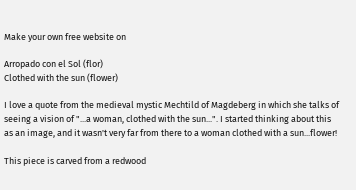Make your own free website on

Arropado con el Sol (flor)
Clothed with the sun (flower)

I love a quote from the medieval mystic Mechtild of Magdeberg in which she talks of seeing a vision of "...a woman, clothed with the sun...". I started thinking about this as an image, and it wasn't very far from there to a woman clothed with a sun...flower!

This piece is carved from a redwood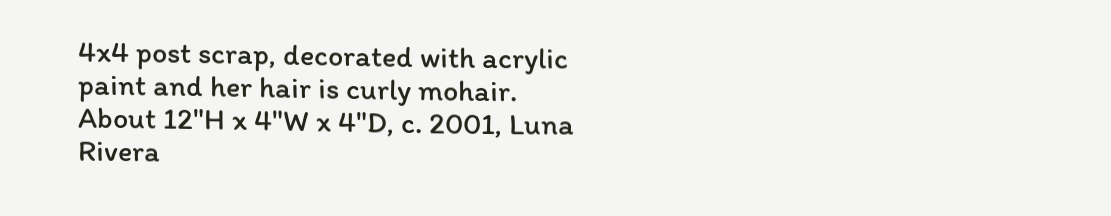4x4 post scrap, decorated with acrylic paint and her hair is curly mohair. About 12"H x 4"W x 4"D, c. 2001, Luna Rivera